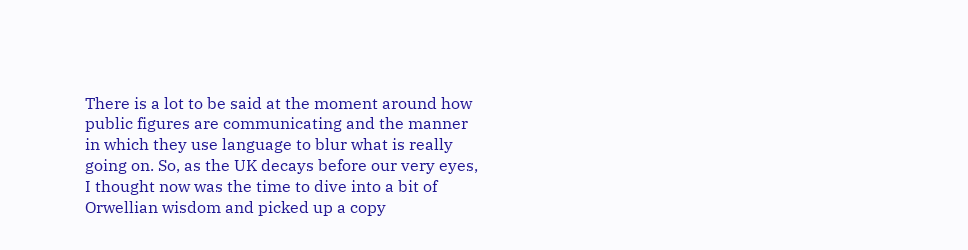There is a lot to be said at the moment around how public figures are communicating and the manner in which they use language to blur what is really going on. So, as the UK decays before our very eyes, I thought now was the time to dive into a bit of Orwellian wisdom and picked up a copy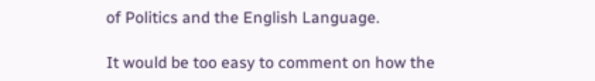of Politics and the English Language.

It would be too easy to comment on how the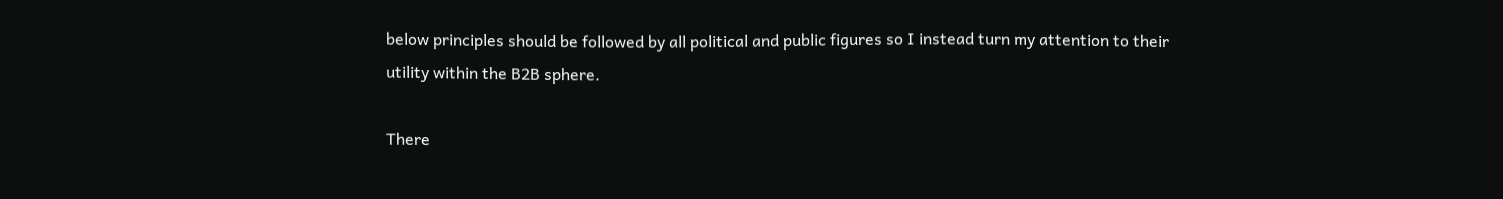below principles should be followed by all political and public figures so I instead turn my attention to their utility within the B2B sphere.

There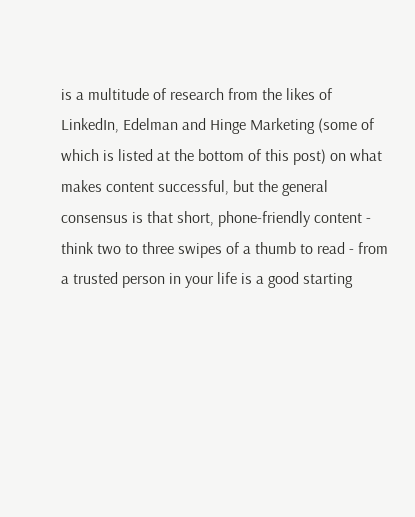is a multitude of research from the likes of LinkedIn, Edelman and Hinge Marketing (some of which is listed at the bottom of this post) on what makes content successful, but the general consensus is that short, phone-friendly content - think two to three swipes of a thumb to read - from a trusted person in your life is a good starting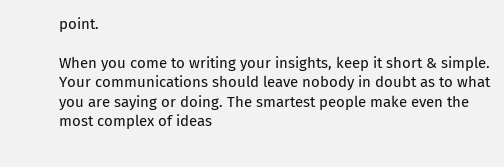point.

When you come to writing your insights, keep it short & simple. Your communications should leave nobody in doubt as to what you are saying or doing. The smartest people make even the most complex of ideas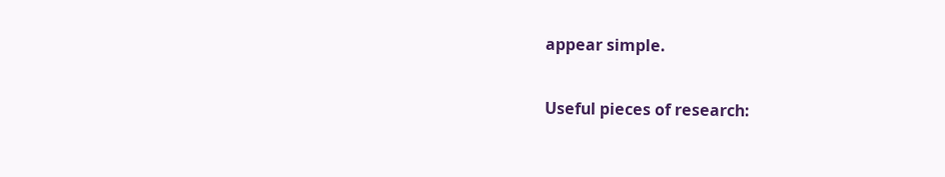appear simple.

Useful pieces of research: